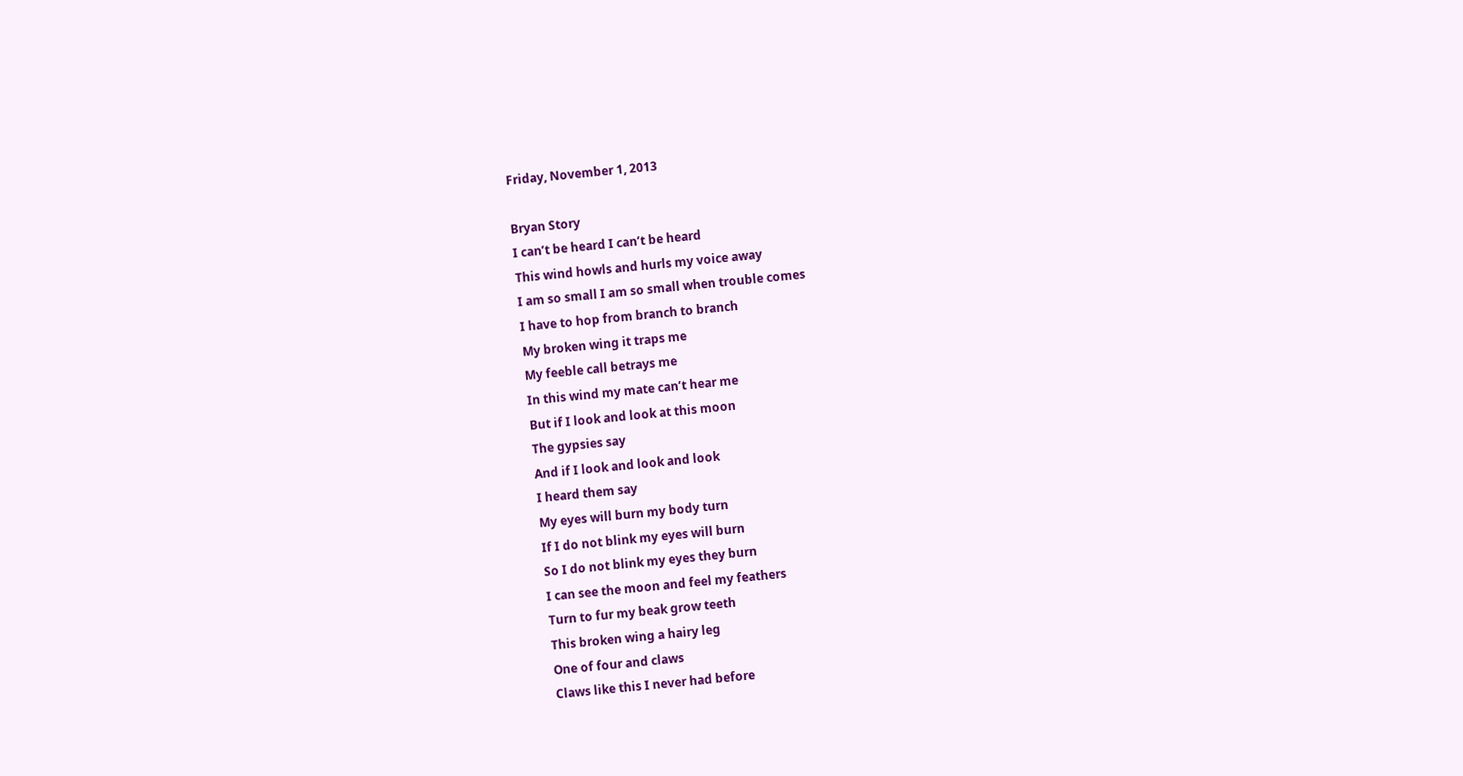Friday, November 1, 2013

Bryan Story
I can’t be heard I can’t be heard
This wind howls and hurls my voice away
I am so small I am so small when trouble comes
I have to hop from branch to branch
My broken wing it traps me
My feeble call betrays me
In this wind my mate can’t hear me
But if I look and look at this moon
The gypsies say
And if I look and look and look
I heard them say
My eyes will burn my body turn
If I do not blink my eyes will burn
So I do not blink my eyes they burn
I can see the moon and feel my feathers
Turn to fur my beak grow teeth
This broken wing a hairy leg
One of four and claws
Claws like this I never had before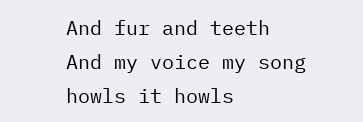And fur and teeth
And my voice my song howls it howls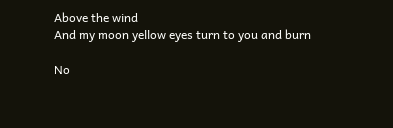Above the wind
And my moon yellow eyes turn to you and burn

No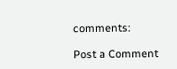comments:

Post a Comment